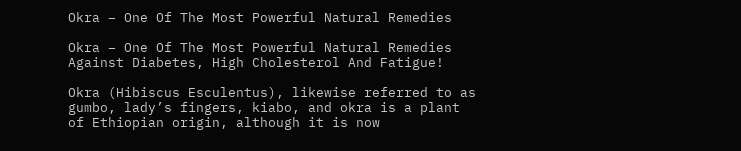Okra – One Of The Most Powerful Natural Remedies

Okra – One Of The Most Powerful Natural Remedies Against Diabetes, High Cholesterol And Fatigue!

Okra (Hibiscus Esculentus), likewise referred to as gumbo, lady’s fingers, kiabo, and okra is a plant of Ethiopian origin, although it is now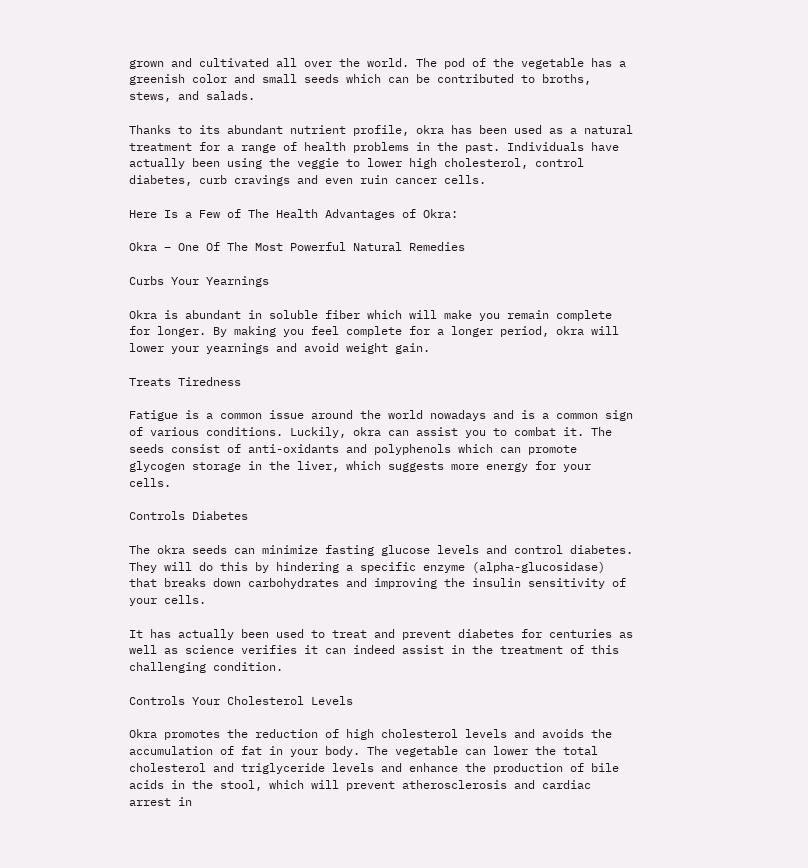grown and cultivated all over the world. The pod of the vegetable has a greenish color and small seeds which can be contributed to broths, stews, and salads.

Thanks to its abundant nutrient profile, okra has been used as a natural treatment for a range of health problems in the past. Individuals have actually been using the veggie to lower high cholesterol, control diabetes, curb cravings and even ruin cancer cells.

Here Is a Few of The Health Advantages of Okra:

Okra – One Of The Most Powerful Natural Remedies

Curbs Your Yearnings

Okra is abundant in soluble fiber which will make you remain complete for longer. By making you feel complete for a longer period, okra will lower your yearnings and avoid weight gain.

Treats Tiredness

Fatigue is a common issue around the world nowadays and is a common sign of various conditions. Luckily, okra can assist you to combat it. The seeds consist of anti-oxidants and polyphenols which can promote glycogen storage in the liver, which suggests more energy for your cells.

Controls Diabetes

The okra seeds can minimize fasting glucose levels and control diabetes. They will do this by hindering a specific enzyme (alpha-glucosidase) that breaks down carbohydrates and improving the insulin sensitivity of your cells.

It has actually been used to treat and prevent diabetes for centuries as well as science verifies it can indeed assist in the treatment of this challenging condition.

Controls Your Cholesterol Levels

Okra promotes the reduction of high cholesterol levels and avoids the accumulation of fat in your body. The vegetable can lower the total cholesterol and triglyceride levels and enhance the production of bile acids in the stool, which will prevent atherosclerosis and cardiac arrest in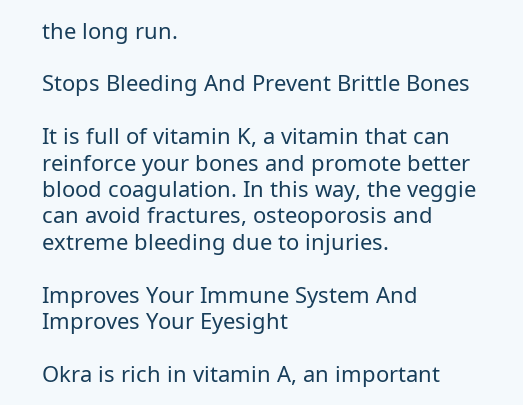the long run.

Stops Bleeding And Prevent Brittle Bones

It is full of vitamin K, a vitamin that can reinforce your bones and promote better blood coagulation. In this way, the veggie can avoid fractures, osteoporosis and extreme bleeding due to injuries.

Improves Your Immune System And Improves Your Eyesight

Okra is rich in vitamin A, an important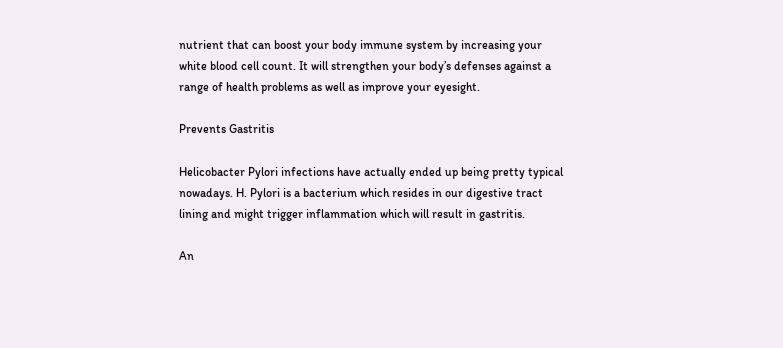nutrient that can boost your body immune system by increasing your white blood cell count. It will strengthen your body’s defenses against a range of health problems as well as improve your eyesight.

Prevents Gastritis

Helicobacter Pylori infections have actually ended up being pretty typical nowadays. H. Pylori is a bacterium which resides in our digestive tract lining and might trigger inflammation which will result in gastritis.

An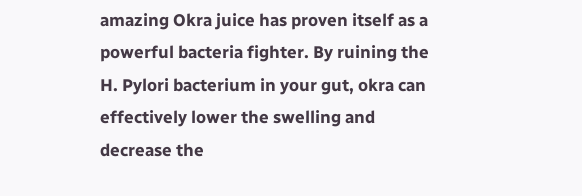amazing Okra juice has proven itself as a powerful bacteria fighter. By ruining the H. Pylori bacterium in your gut, okra can effectively lower the swelling and decrease the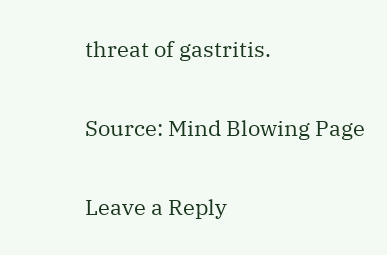threat of gastritis.

Source: Mind Blowing Page

Leave a Reply